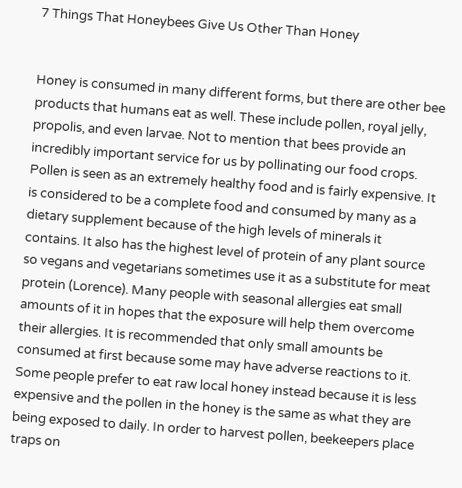7 Things That Honeybees Give Us Other Than Honey


Honey is consumed in many different forms, but there are other bee products that humans eat as well. These include pollen, royal jelly, propolis, and even larvae. Not to mention that bees provide an incredibly important service for us by pollinating our food crops. Pollen is seen as an extremely healthy food and is fairly expensive. It is considered to be a complete food and consumed by many as a dietary supplement because of the high levels of minerals it contains. It also has the highest level of protein of any plant source so vegans and vegetarians sometimes use it as a substitute for meat protein (Lorence). Many people with seasonal allergies eat small amounts of it in hopes that the exposure will help them overcome their allergies. It is recommended that only small amounts be consumed at first because some may have adverse reactions to it. Some people prefer to eat raw local honey instead because it is less expensive and the pollen in the honey is the same as what they are being exposed to daily. In order to harvest pollen, beekeepers place traps on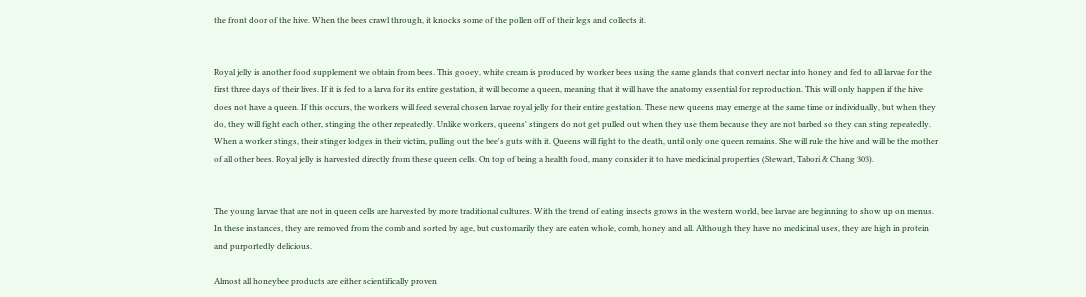the front door of the hive. When the bees crawl through, it knocks some of the pollen off of their legs and collects it.


Royal jelly is another food supplement we obtain from bees. This gooey, white cream is produced by worker bees using the same glands that convert nectar into honey and fed to all larvae for the first three days of their lives. If it is fed to a larva for its entire gestation, it will become a queen, meaning that it will have the anatomy essential for reproduction. This will only happen if the hive does not have a queen. If this occurs, the workers will feed several chosen larvae royal jelly for their entire gestation. These new queens may emerge at the same time or individually, but when they do, they will fight each other, stinging the other repeatedly. Unlike workers, queens' stingers do not get pulled out when they use them because they are not barbed so they can sting repeatedly. When a worker stings, their stinger lodges in their victim, pulling out the bee's guts with it. Queens will fight to the death, until only one queen remains. She will rule the hive and will be the mother of all other bees. Royal jelly is harvested directly from these queen cells. On top of being a health food, many consider it to have medicinal properties (Stewart, Tabori & Chang 303).


The young larvae that are not in queen cells are harvested by more traditional cultures. With the trend of eating insects grows in the western world, bee larvae are beginning to show up on menus. In these instances, they are removed from the comb and sorted by age, but customarily they are eaten whole, comb, honey and all. Although they have no medicinal uses, they are high in protein and purportedly delicious.

Almost all honeybee products are either scientifically proven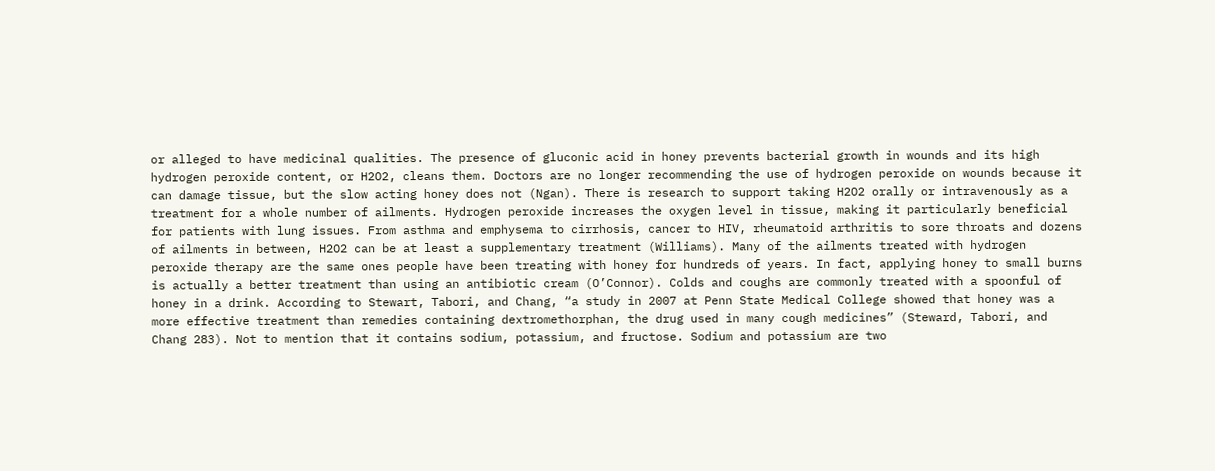or alleged to have medicinal qualities. The presence of gluconic acid in honey prevents bacterial growth in wounds and its high  hydrogen peroxide content, or H2O2, cleans them. Doctors are no longer recommending the use of hydrogen peroxide on wounds because it can damage tissue, but the slow acting honey does not (Ngan). There is research to support taking H2O2 orally or intravenously as a treatment for a whole number of ailments. Hydrogen peroxide increases the oxygen level in tissue, making it particularly beneficial for patients with lung issues. From asthma and emphysema to cirrhosis, cancer to HIV, rheumatoid arthritis to sore throats and dozens of ailments in between, H2O2 can be at least a supplementary treatment (Williams). Many of the ailments treated with hydrogen peroxide therapy are the same ones people have been treating with honey for hundreds of years. In fact, applying honey to small burns is actually a better treatment than using an antibiotic cream (O’Connor). Colds and coughs are commonly treated with a spoonful of honey in a drink. According to Stewart, Tabori, and Chang, “a study in 2007 at Penn State Medical College showed that honey was a more effective treatment than remedies containing dextromethorphan, the drug used in many cough medicines” (Steward, Tabori, and Chang 283). Not to mention that it contains sodium, potassium, and fructose. Sodium and potassium are two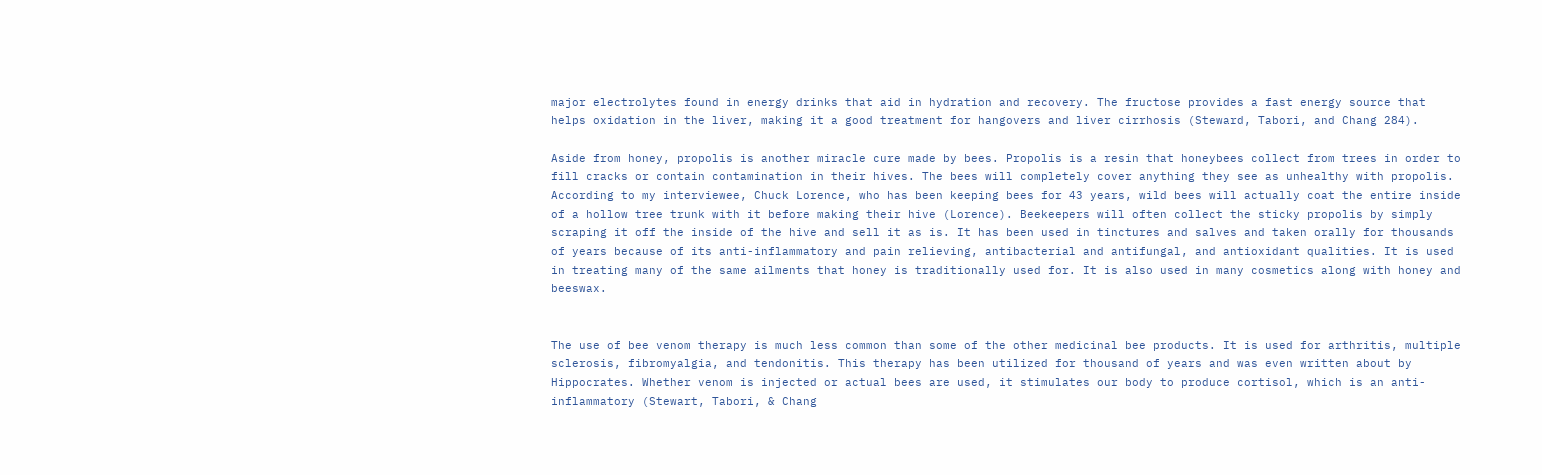major electrolytes found in energy drinks that aid in hydration and recovery. The fructose provides a fast energy source that helps oxidation in the liver, making it a good treatment for hangovers and liver cirrhosis (Steward, Tabori, and Chang 284).

Aside from honey, propolis is another miracle cure made by bees. Propolis is a resin that honeybees collect from trees in order to fill cracks or contain contamination in their hives. The bees will completely cover anything they see as unhealthy with propolis. According to my interviewee, Chuck Lorence, who has been keeping bees for 43 years, wild bees will actually coat the entire inside of a hollow tree trunk with it before making their hive (Lorence). Beekeepers will often collect the sticky propolis by simply scraping it off the inside of the hive and sell it as is. It has been used in tinctures and salves and taken orally for thousands of years because of its anti-inflammatory and pain relieving, antibacterial and antifungal, and antioxidant qualities. It is used in treating many of the same ailments that honey is traditionally used for. It is also used in many cosmetics along with honey and beeswax.


The use of bee venom therapy is much less common than some of the other medicinal bee products. It is used for arthritis, multiple sclerosis, fibromyalgia, and tendonitis. This therapy has been utilized for thousand of years and was even written about by Hippocrates. Whether venom is injected or actual bees are used, it stimulates our body to produce cortisol, which is an anti-inflammatory (Stewart, Tabori, & Chang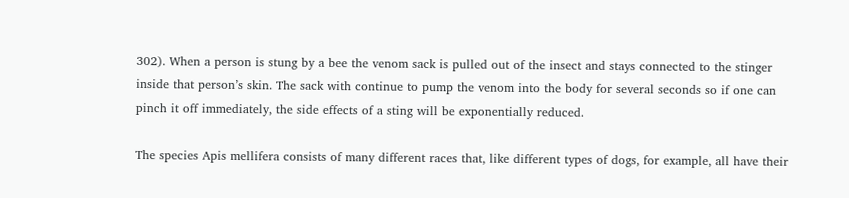302). When a person is stung by a bee the venom sack is pulled out of the insect and stays connected to the stinger inside that person’s skin. The sack with continue to pump the venom into the body for several seconds so if one can pinch it off immediately, the side effects of a sting will be exponentially reduced.

The species Apis mellifera consists of many different races that, like different types of dogs, for example, all have their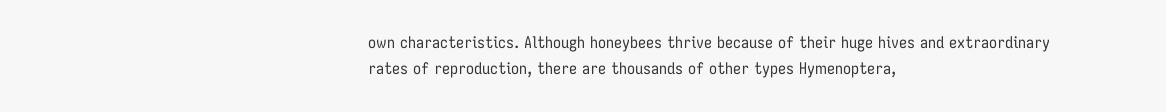own characteristics. Although honeybees thrive because of their huge hives and extraordinary rates of reproduction, there are thousands of other types Hymenoptera,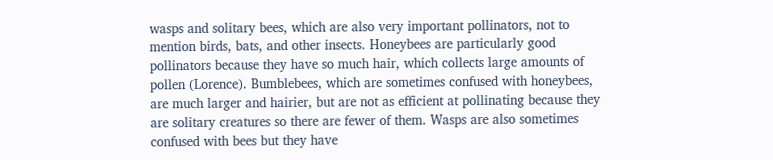wasps and solitary bees, which are also very important pollinators, not to mention birds, bats, and other insects. Honeybees are particularly good pollinators because they have so much hair, which collects large amounts of pollen (Lorence). Bumblebees, which are sometimes confused with honeybees, are much larger and hairier, but are not as efficient at pollinating because they are solitary creatures so there are fewer of them. Wasps are also sometimes confused with bees but they have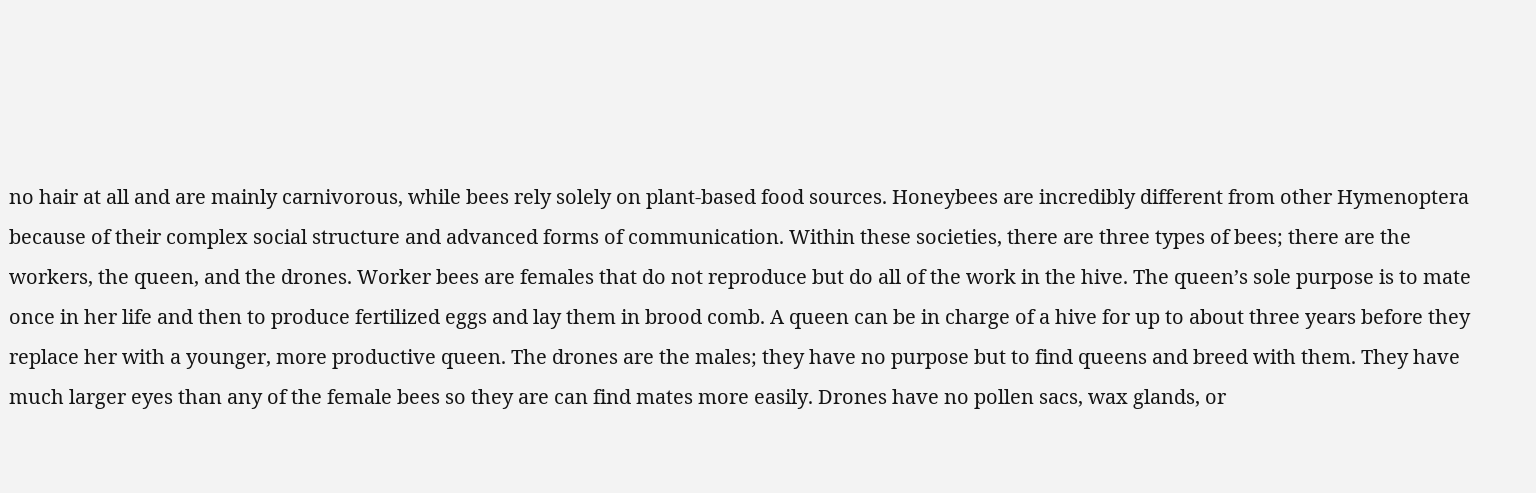no hair at all and are mainly carnivorous, while bees rely solely on plant-based food sources. Honeybees are incredibly different from other Hymenoptera because of their complex social structure and advanced forms of communication. Within these societies, there are three types of bees; there are the workers, the queen, and the drones. Worker bees are females that do not reproduce but do all of the work in the hive. The queen’s sole purpose is to mate once in her life and then to produce fertilized eggs and lay them in brood comb. A queen can be in charge of a hive for up to about three years before they replace her with a younger, more productive queen. The drones are the males; they have no purpose but to find queens and breed with them. They have much larger eyes than any of the female bees so they are can find mates more easily. Drones have no pollen sacs, wax glands, or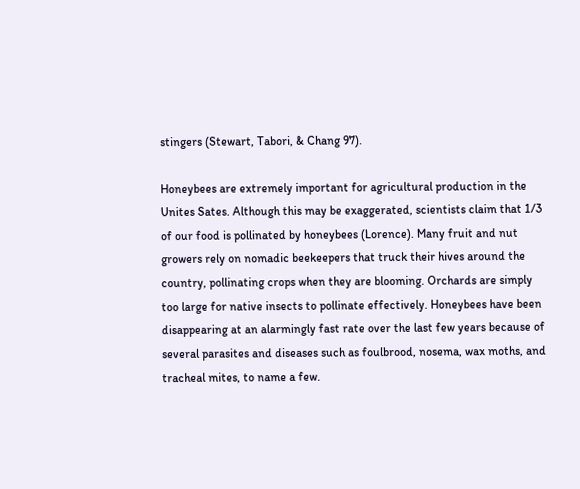stingers (Stewart, Tabori, & Chang 97).

Honeybees are extremely important for agricultural production in the Unites Sates. Although this may be exaggerated, scientists claim that 1/3 of our food is pollinated by honeybees (Lorence). Many fruit and nut growers rely on nomadic beekeepers that truck their hives around the country, pollinating crops when they are blooming. Orchards are simply too large for native insects to pollinate effectively. Honeybees have been disappearing at an alarmingly fast rate over the last few years because of several parasites and diseases such as foulbrood, nosema, wax moths, and tracheal mites, to name a few.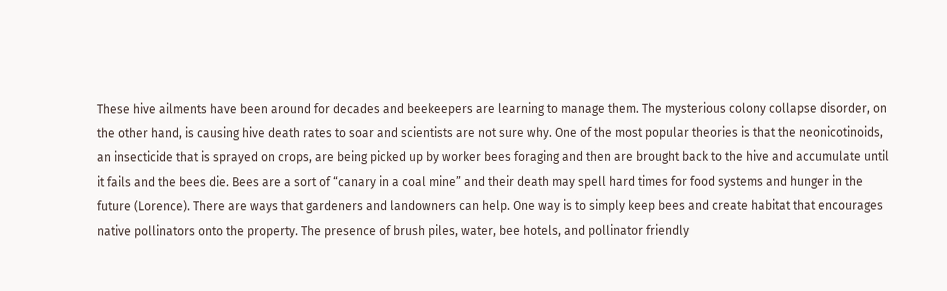These hive ailments have been around for decades and beekeepers are learning to manage them. The mysterious colony collapse disorder, on the other hand, is causing hive death rates to soar and scientists are not sure why. One of the most popular theories is that the neonicotinoids, an insecticide that is sprayed on crops, are being picked up by worker bees foraging and then are brought back to the hive and accumulate until it fails and the bees die. Bees are a sort of “canary in a coal mine” and their death may spell hard times for food systems and hunger in the future (Lorence). There are ways that gardeners and landowners can help. One way is to simply keep bees and create habitat that encourages native pollinators onto the property. The presence of brush piles, water, bee hotels, and pollinator friendly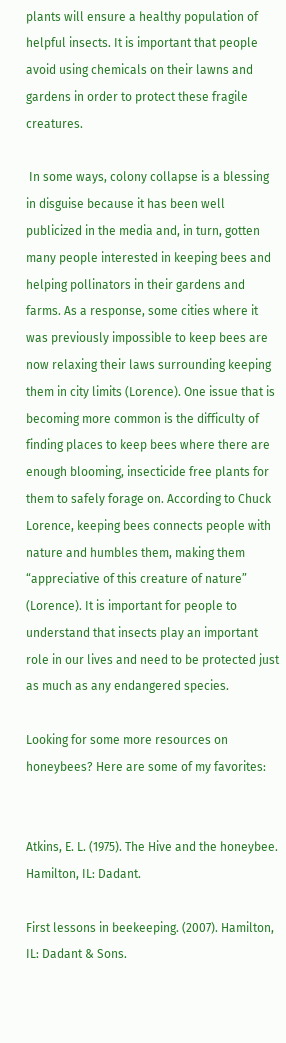plants will ensure a healthy population of helpful insects. It is important that people avoid using chemicals on their lawns and gardens in order to protect these fragile creatures.

 In some ways, colony collapse is a blessing in disguise because it has been well publicized in the media and, in turn, gotten many people interested in keeping bees and helping pollinators in their gardens and farms. As a response, some cities where it was previously impossible to keep bees are now relaxing their laws surrounding keeping them in city limits (Lorence). One issue that is becoming more common is the difficulty of finding places to keep bees where there are enough blooming, insecticide free plants for them to safely forage on. According to Chuck Lorence, keeping bees connects people with nature and humbles them, making them “appreciative of this creature of nature” (Lorence). It is important for people to understand that insects play an important role in our lives and need to be protected just as much as any endangered species.

Looking for some more resources on honeybees? Here are some of my favorites:


Atkins, E. L. (1975). The Hive and the honeybee. Hamilton, IL: Dadant.

First lessons in beekeeping. (2007). Hamilton, IL: Dadant & Sons.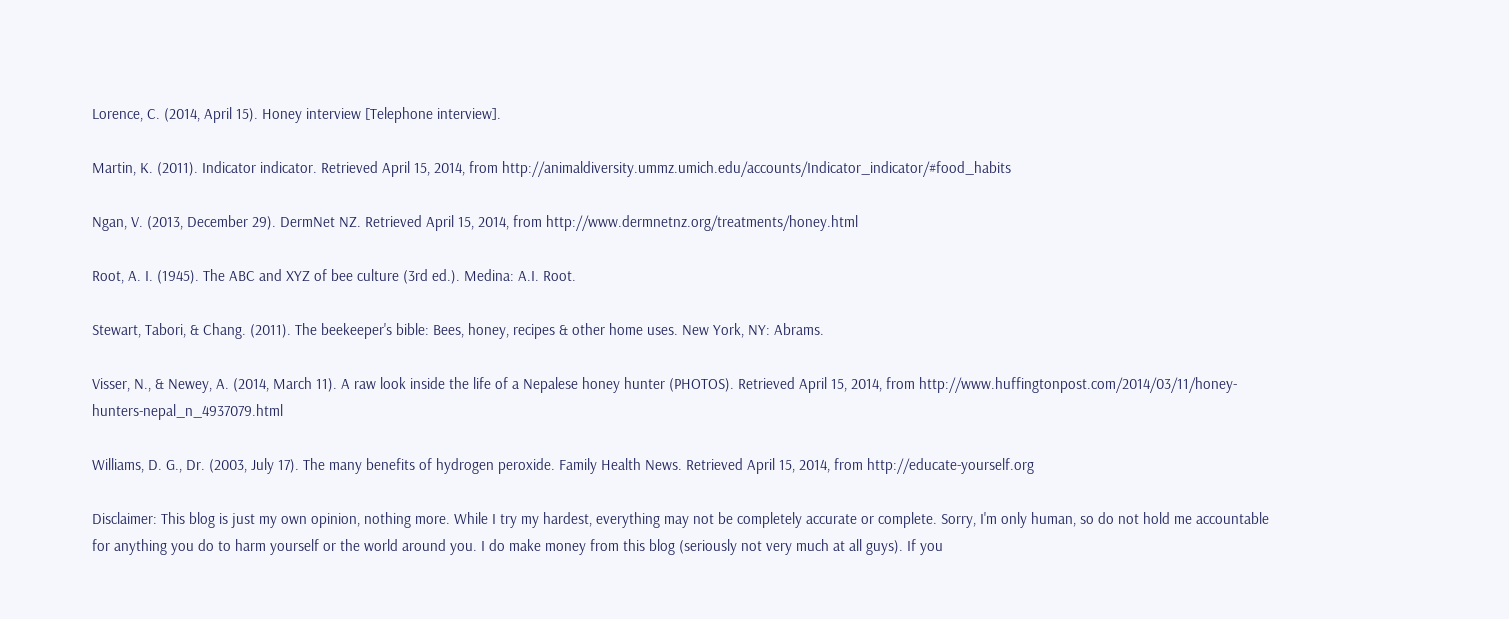Lorence, C. (2014, April 15). Honey interview [Telephone interview].

Martin, K. (2011). Indicator indicator. Retrieved April 15, 2014, from http://animaldiversity.ummz.umich.edu/accounts/Indicator_indicator/#food_habits

Ngan, V. (2013, December 29). DermNet NZ. Retrieved April 15, 2014, from http://www.dermnetnz.org/treatments/honey.html

Root, A. I. (1945). The ABC and XYZ of bee culture (3rd ed.). Medina: A.I. Root.

Stewart, Tabori, & Chang. (2011). The beekeeper's bible: Bees, honey, recipes & other home uses. New York, NY: Abrams.

Visser, N., & Newey, A. (2014, March 11). A raw look inside the life of a Nepalese honey hunter (PHOTOS). Retrieved April 15, 2014, from http://www.huffingtonpost.com/2014/03/11/honey-hunters-nepal_n_4937079.html

Williams, D. G., Dr. (2003, July 17). The many benefits of hydrogen peroxide. Family Health News. Retrieved April 15, 2014, from http://educate-yourself.org

Disclaimer: This blog is just my own opinion, nothing more. While I try my hardest, everything may not be completely accurate or complete. Sorry, I'm only human, so do not hold me accountable for anything you do to harm yourself or the world around you. I do make money from this blog (seriously not very much at all guys). If you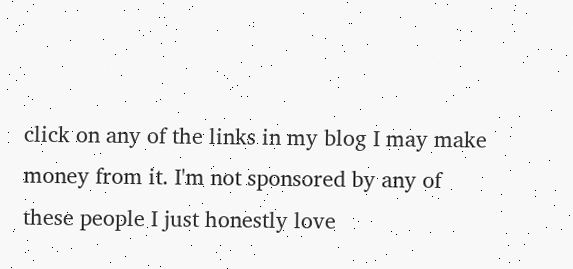click on any of the links in my blog I may make money from it. I'm not sponsored by any of these people I just honestly love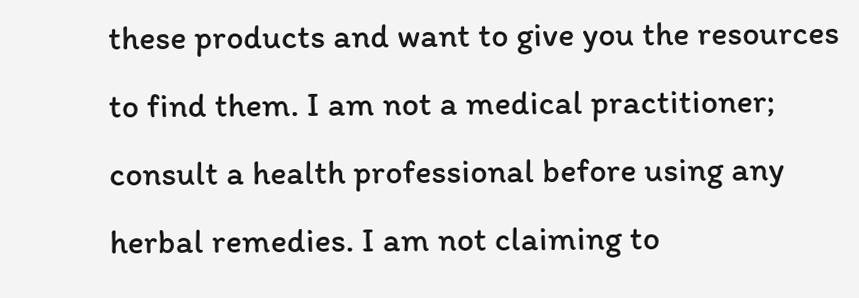these products and want to give you the resources to find them. I am not a medical practitioner; consult a health professional before using any herbal remedies. I am not claiming to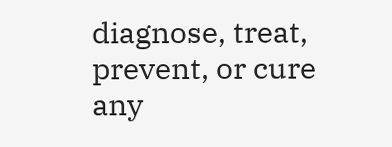diagnose, treat, prevent, or cure any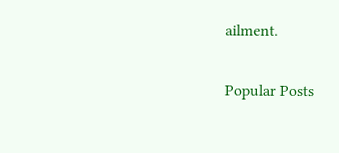ailment.

Popular Posts